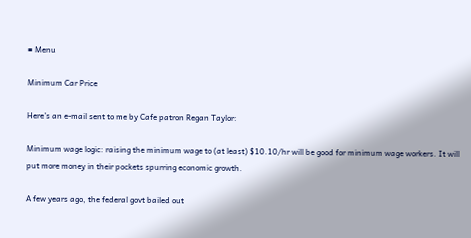≡ Menu

Minimum Car Price

Here’s an e-mail sent to me by Cafe patron Regan Taylor:

Minimum wage logic: raising the minimum wage to (at least) $10.10/hr will be good for minimum wage workers. It will put more money in their pockets spurring economic growth.

A few years ago, the federal govt bailed out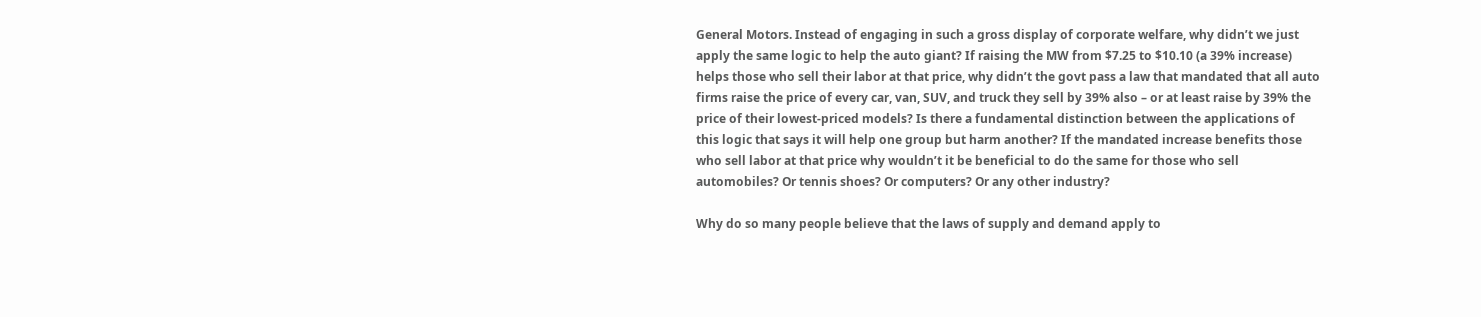General Motors. Instead of engaging in such a gross display of corporate welfare, why didn’t we just apply the same logic to help the auto giant? If raising the MW from $7.25 to $10.10 (a 39% increase) helps those who sell their labor at that price, why didn’t the govt pass a law that mandated that all auto firms raise the price of every car, van, SUV, and truck they sell by 39% also – or at least raise by 39% the price of their lowest-priced models? Is there a fundamental distinction between the applications of this logic that says it will help one group but harm another? If the mandated increase benefits those who sell labor at that price why wouldn’t it be beneficial to do the same for those who sell automobiles? Or tennis shoes? Or computers? Or any other industry?

Why do so many people believe that the laws of supply and demand apply to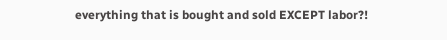everything that is bought and sold EXCEPT labor?!